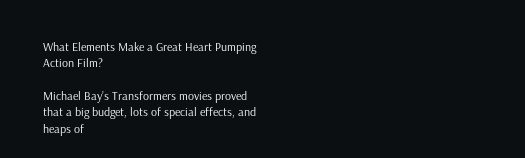What Elements Make a Great Heart Pumping Action Film?

Michael Bay’s Transformers movies proved that a big budget, lots of special effects, and heaps of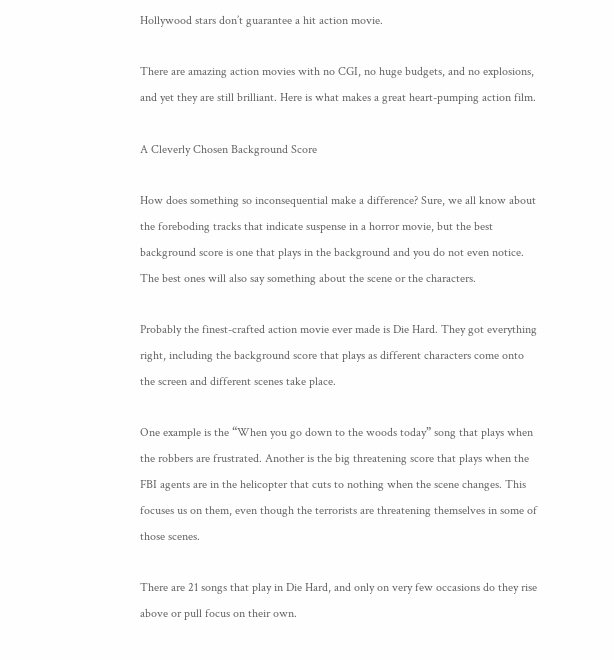Hollywood stars don’t guarantee a hit action movie.

There are amazing action movies with no CGI, no huge budgets, and no explosions, and yet they are still brilliant. Here is what makes a great heart-pumping action film.

A Cleverly Chosen Background Score

How does something so inconsequential make a difference? Sure, we all know about the foreboding tracks that indicate suspense in a horror movie, but the best background score is one that plays in the background and you do not even notice. The best ones will also say something about the scene or the characters.

Probably the finest-crafted action movie ever made is Die Hard. They got everything right, including the background score that plays as different characters come onto the screen and different scenes take place.

One example is the “When you go down to the woods today” song that plays when the robbers are frustrated. Another is the big threatening score that plays when the FBI agents are in the helicopter that cuts to nothing when the scene changes. This focuses us on them, even though the terrorists are threatening themselves in some of those scenes.

There are 21 songs that play in Die Hard, and only on very few occasions do they rise above or pull focus on their own.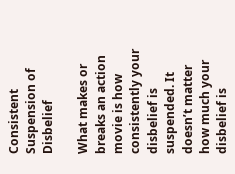Consistent Suspension of Disbelief

What makes or breaks an action movie is how consistently your disbelief is suspended. It doesn’t matter how much your disbelief is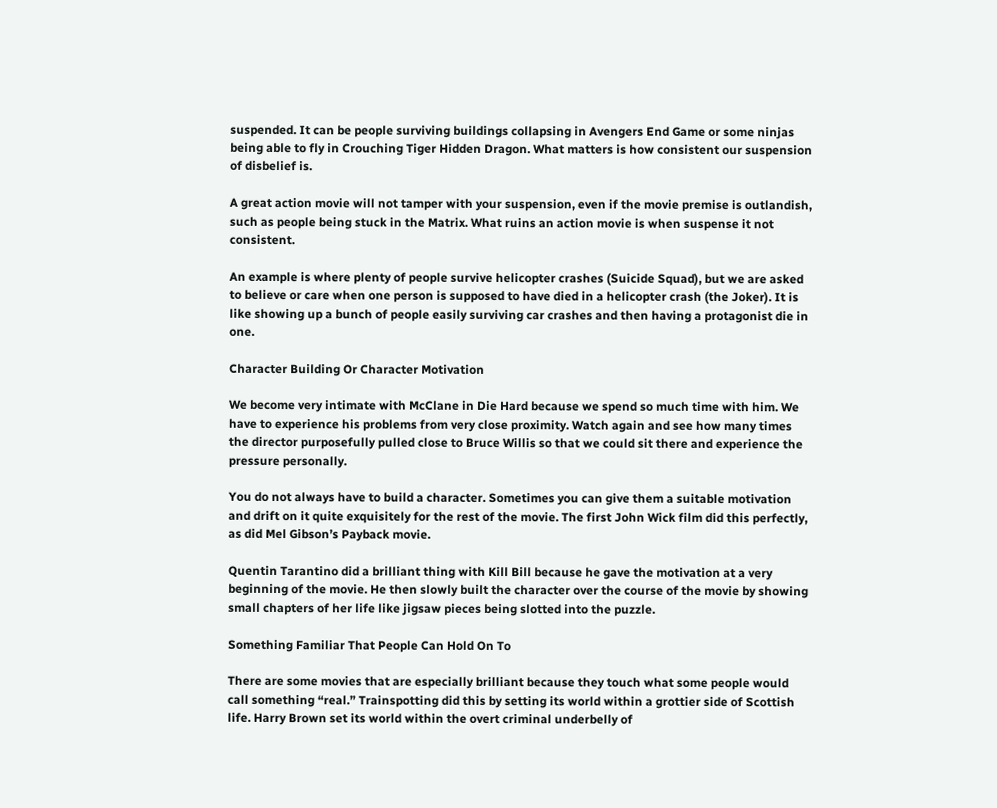suspended. It can be people surviving buildings collapsing in Avengers End Game or some ninjas being able to fly in Crouching Tiger Hidden Dragon. What matters is how consistent our suspension of disbelief is.

A great action movie will not tamper with your suspension, even if the movie premise is outlandish, such as people being stuck in the Matrix. What ruins an action movie is when suspense it not consistent.

An example is where plenty of people survive helicopter crashes (Suicide Squad), but we are asked to believe or care when one person is supposed to have died in a helicopter crash (the Joker). It is like showing up a bunch of people easily surviving car crashes and then having a protagonist die in one.

Character Building Or Character Motivation

We become very intimate with McClane in Die Hard because we spend so much time with him. We have to experience his problems from very close proximity. Watch again and see how many times the director purposefully pulled close to Bruce Willis so that we could sit there and experience the pressure personally.

You do not always have to build a character. Sometimes you can give them a suitable motivation and drift on it quite exquisitely for the rest of the movie. The first John Wick film did this perfectly, as did Mel Gibson’s Payback movie.

Quentin Tarantino did a brilliant thing with Kill Bill because he gave the motivation at a very beginning of the movie. He then slowly built the character over the course of the movie by showing small chapters of her life like jigsaw pieces being slotted into the puzzle.

Something Familiar That People Can Hold On To

There are some movies that are especially brilliant because they touch what some people would call something “real.” Trainspotting did this by setting its world within a grottier side of Scottish life. Harry Brown set its world within the overt criminal underbelly of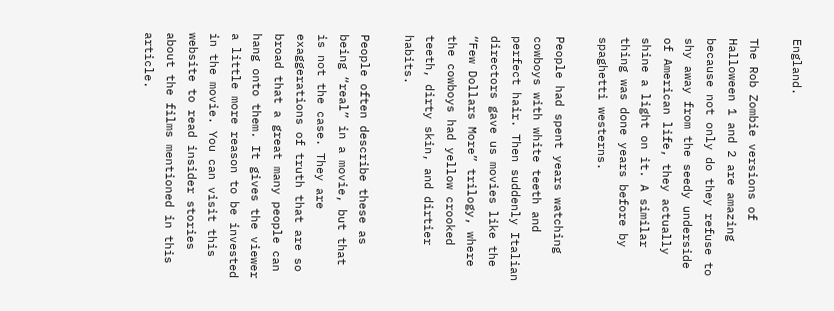England.

The Rob Zombie versions of Halloween 1 and 2 are amazing because not only do they refuse to shy away from the seedy underside of American life, they actually shine a light on it. A similar thing was done years before by spaghetti westerns.

People had spent years watching cowboys with white teeth and perfect hair. Then suddenly Italian directors gave us movies like the “Few Dollars More” trilogy, where the cowboys had yellow crooked teeth, dirty skin, and dirtier habits.

People often describe these as being “real” in a movie, but that is not the case. They are exaggerations of truth that are so broad that a great many people can hang onto them. It gives the viewer a little more reason to be invested in the movie. You can visit this website to read insider stories about the films mentioned in this article.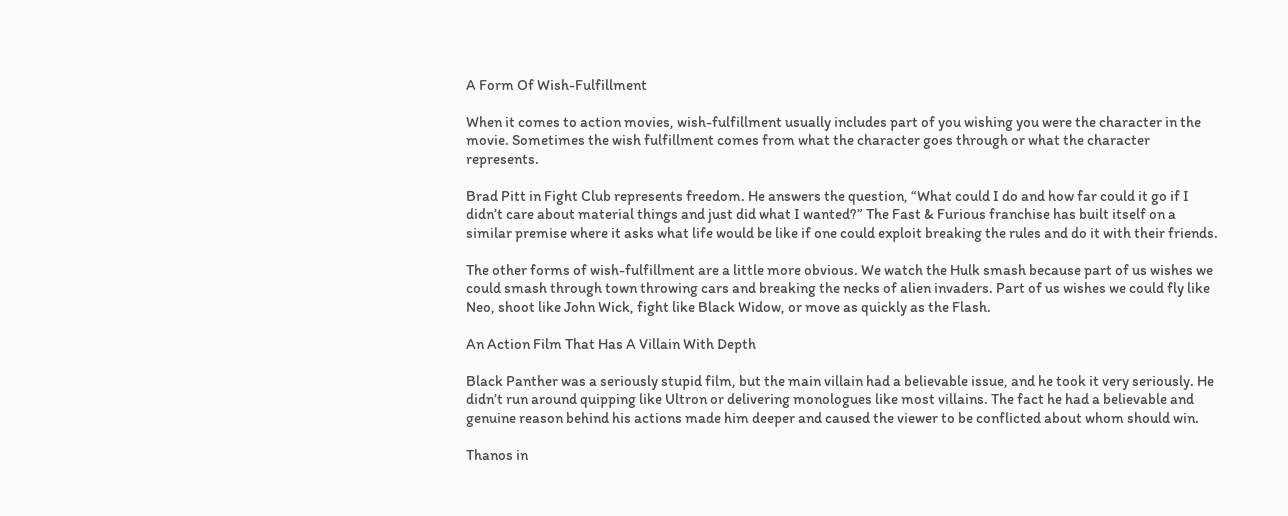A Form Of Wish-Fulfillment

When it comes to action movies, wish-fulfillment usually includes part of you wishing you were the character in the movie. Sometimes the wish fulfillment comes from what the character goes through or what the character represents.

Brad Pitt in Fight Club represents freedom. He answers the question, “What could I do and how far could it go if I didn’t care about material things and just did what I wanted?” The Fast & Furious franchise has built itself on a similar premise where it asks what life would be like if one could exploit breaking the rules and do it with their friends.

The other forms of wish-fulfillment are a little more obvious. We watch the Hulk smash because part of us wishes we could smash through town throwing cars and breaking the necks of alien invaders. Part of us wishes we could fly like Neo, shoot like John Wick, fight like Black Widow, or move as quickly as the Flash.

An Action Film That Has A Villain With Depth

Black Panther was a seriously stupid film, but the main villain had a believable issue, and he took it very seriously. He didn’t run around quipping like Ultron or delivering monologues like most villains. The fact he had a believable and genuine reason behind his actions made him deeper and caused the viewer to be conflicted about whom should win.

Thanos in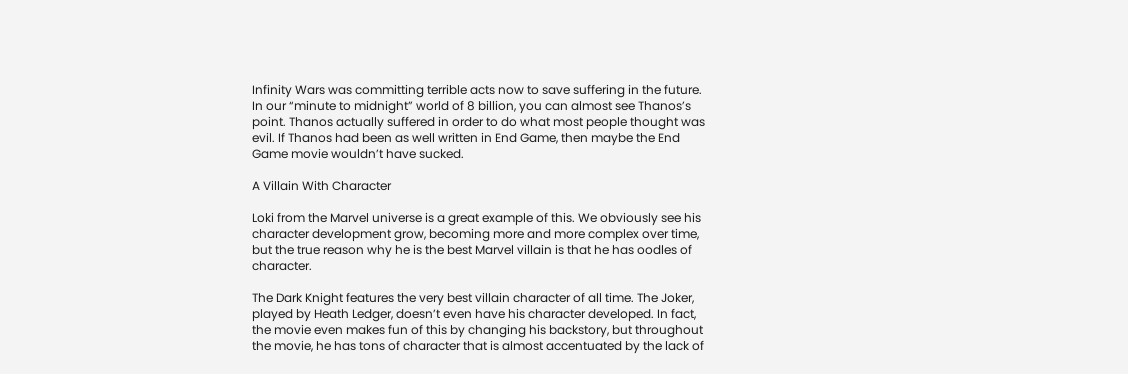Infinity Wars was committing terrible acts now to save suffering in the future. In our “minute to midnight” world of 8 billion, you can almost see Thanos’s point. Thanos actually suffered in order to do what most people thought was evil. If Thanos had been as well written in End Game, then maybe the End Game movie wouldn’t have sucked.

A Villain With Character

Loki from the Marvel universe is a great example of this. We obviously see his character development grow, becoming more and more complex over time, but the true reason why he is the best Marvel villain is that he has oodles of character.

The Dark Knight features the very best villain character of all time. The Joker, played by Heath Ledger, doesn’t even have his character developed. In fact, the movie even makes fun of this by changing his backstory, but throughout the movie, he has tons of character that is almost accentuated by the lack of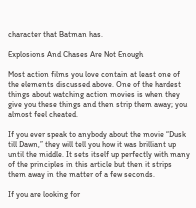character that Batman has.

Explosions And Chases Are Not Enough

Most action films you love contain at least one of the elements discussed above. One of the hardest things about watching action movies is when they give you these things and then strip them away; you almost feel cheated.

If you ever speak to anybody about the movie “Dusk till Dawn,” they will tell you how it was brilliant up until the middle. It sets itself up perfectly with many of the principles in this article but then it strips them away in the matter of a few seconds.

If you are looking for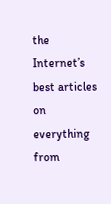the Internet’s best articles on everything from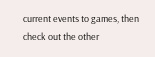current events to games, then check out the other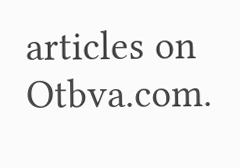articles on Otbva.com.